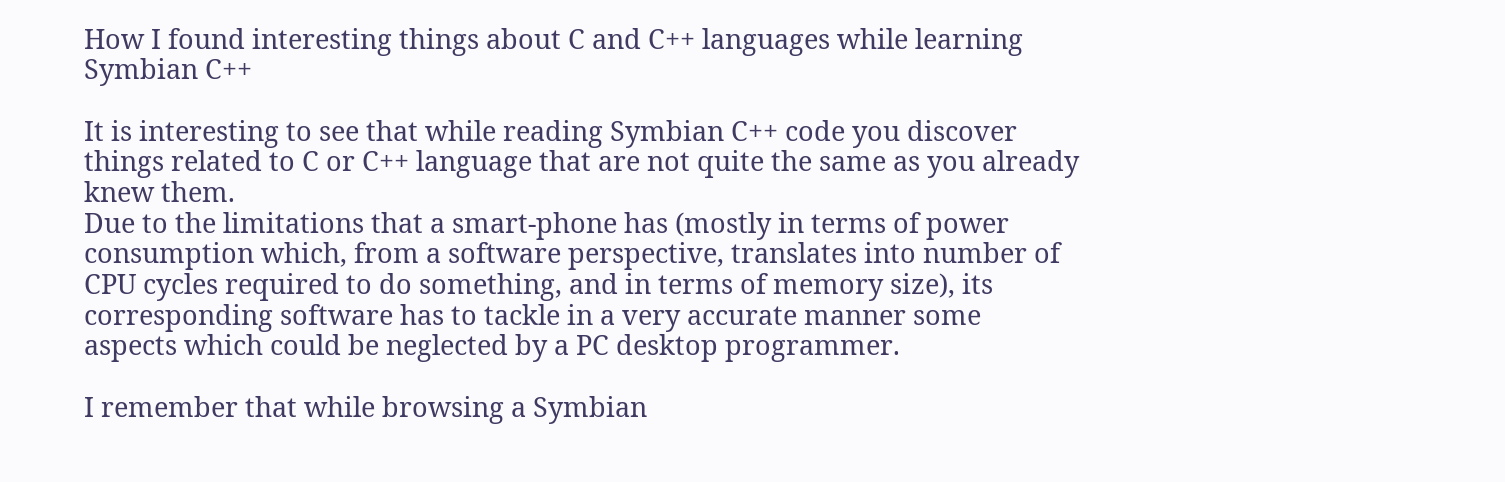How I found interesting things about C and C++ languages while learning Symbian C++

It is interesting to see that while reading Symbian C++ code you discover things related to C or C++ language that are not quite the same as you already knew them.
Due to the limitations that a smart-phone has (mostly in terms of power consumption which, from a software perspective, translates into number of CPU cycles required to do something, and in terms of memory size), its corresponding software has to tackle in a very accurate manner some aspects which could be neglected by a PC desktop programmer.

I remember that while browsing a Symbian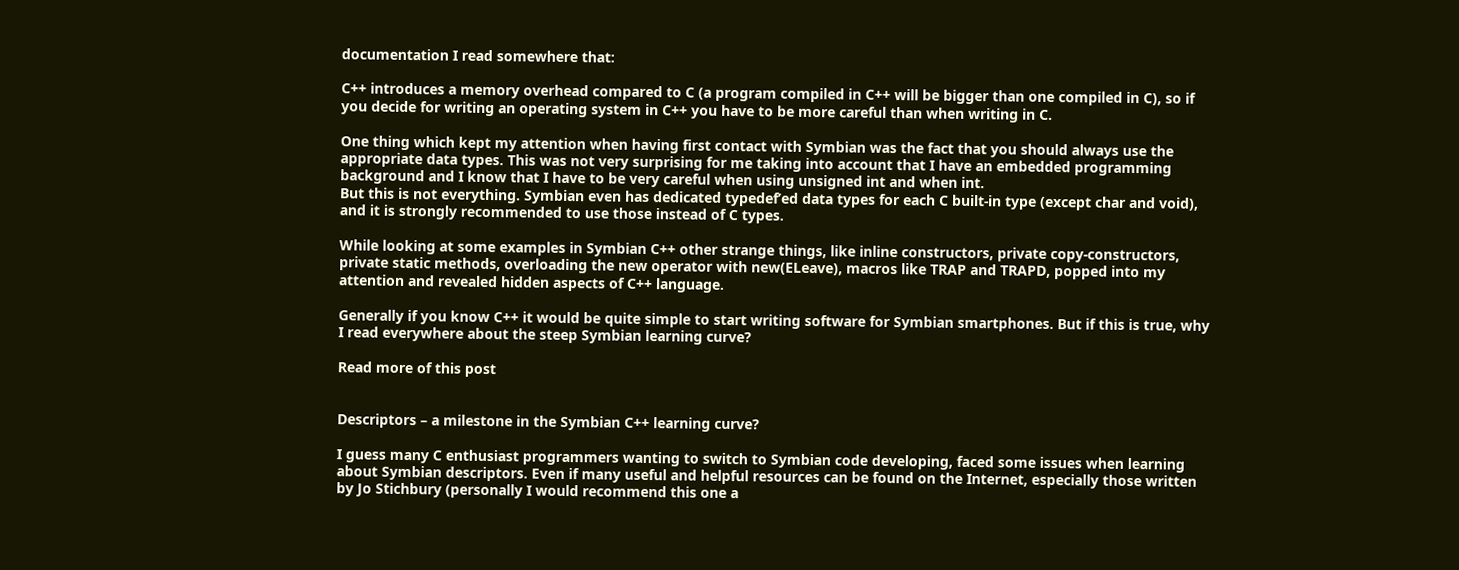documentation I read somewhere that:

C++ introduces a memory overhead compared to C (a program compiled in C++ will be bigger than one compiled in C), so if you decide for writing an operating system in C++ you have to be more careful than when writing in C.

One thing which kept my attention when having first contact with Symbian was the fact that you should always use the appropriate data types. This was not very surprising for me taking into account that I have an embedded programming background and I know that I have to be very careful when using unsigned int and when int.
But this is not everything. Symbian even has dedicated typedef’ed data types for each C built-in type (except char and void), and it is strongly recommended to use those instead of C types.

While looking at some examples in Symbian C++ other strange things, like inline constructors, private copy-constructors, private static methods, overloading the new operator with new(ELeave), macros like TRAP and TRAPD, popped into my attention and revealed hidden aspects of C++ language.

Generally if you know C++ it would be quite simple to start writing software for Symbian smartphones. But if this is true, why I read everywhere about the steep Symbian learning curve?

Read more of this post


Descriptors – a milestone in the Symbian C++ learning curve?

I guess many C enthusiast programmers wanting to switch to Symbian code developing, faced some issues when learning about Symbian descriptors. Even if many useful and helpful resources can be found on the Internet, especially those written by Jo Stichbury (personally I would recommend this one a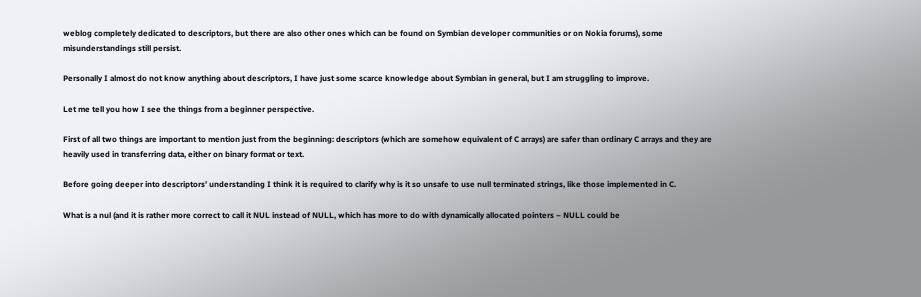weblog completely dedicated to descriptors, but there are also other ones which can be found on Symbian developer communities or on Nokia forums), some misunderstandings still persist.

Personally I almost do not know anything about descriptors, I have just some scarce knowledge about Symbian in general, but I am struggling to improve.

Let me tell you how I see the things from a beginner perspective.

First of all two things are important to mention just from the beginning: descriptors (which are somehow equivalent of C arrays) are safer than ordinary C arrays and they are heavily used in transferring data, either on binary format or text.

Before going deeper into descriptors’ understanding I think it is required to clarify why is it so unsafe to use null terminated strings, like those implemented in C.

What is a nul (and it is rather more correct to call it NUL instead of NULL, which has more to do with dynamically allocated pointers – NULL could be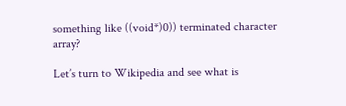something like ((void*)0)) terminated character array?

Let’s turn to Wikipedia and see what is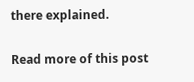there explained.

Read more of this post